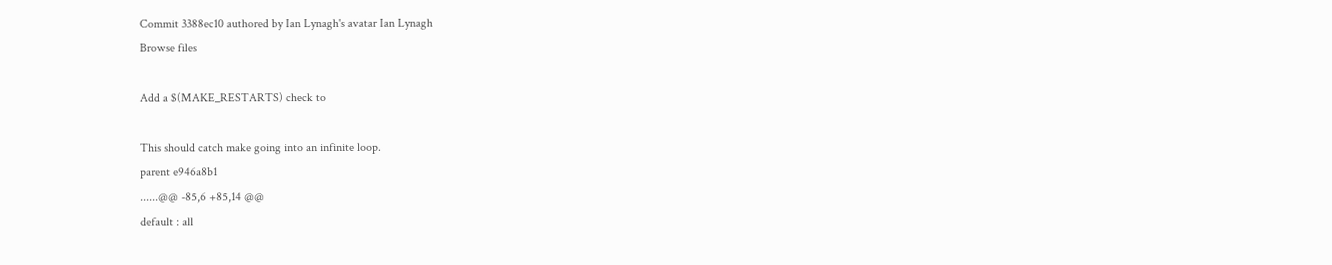Commit 3388ec10 authored by Ian Lynagh's avatar Ian Lynagh
Browse files

Add a $(MAKE_RESTARTS) check to

This should catch make going into an infinite loop.
parent e946a8b1
......@@ -85,6 +85,14 @@
default : all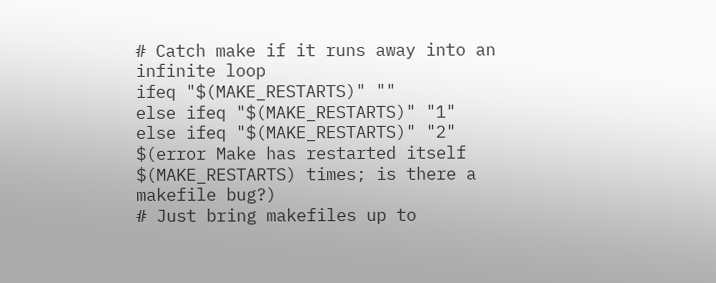# Catch make if it runs away into an infinite loop
ifeq "$(MAKE_RESTARTS)" ""
else ifeq "$(MAKE_RESTARTS)" "1"
else ifeq "$(MAKE_RESTARTS)" "2"
$(error Make has restarted itself $(MAKE_RESTARTS) times; is there a makefile bug?)
# Just bring makefiles up to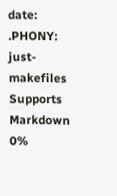date:
.PHONY: just-makefiles
Supports Markdown
0%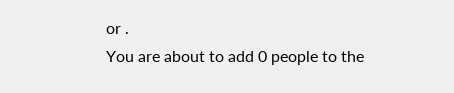or .
You are about to add 0 people to the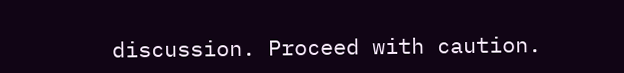discussion. Proceed with caution.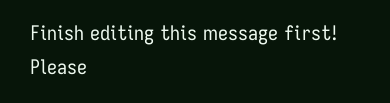Finish editing this message first!
Please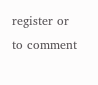register or to comment